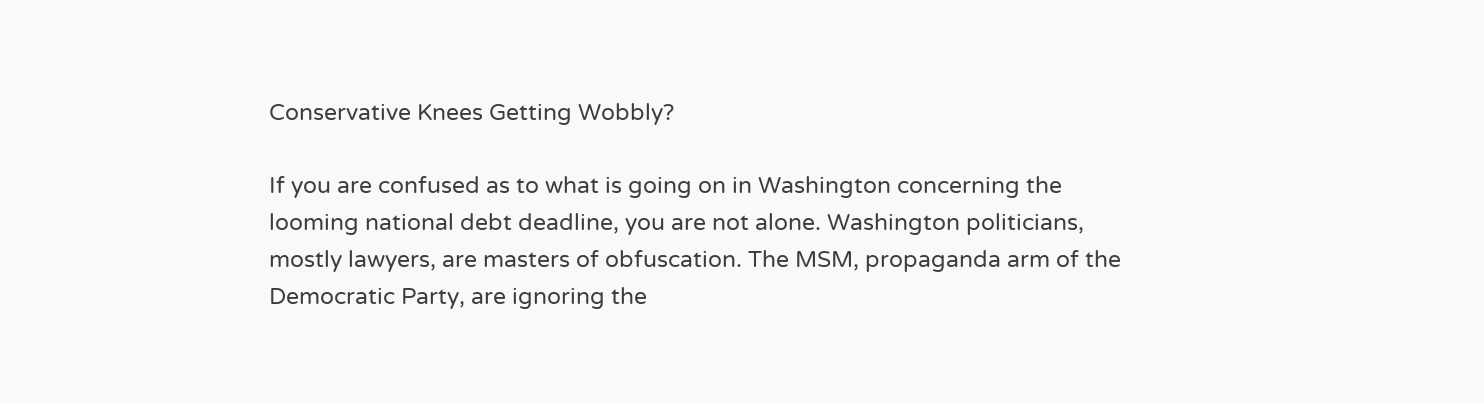Conservative Knees Getting Wobbly?

If you are confused as to what is going on in Washington concerning the looming national debt deadline, you are not alone. Washington politicians, mostly lawyers, are masters of obfuscation. The MSM, propaganda arm of the Democratic Party, are ignoring the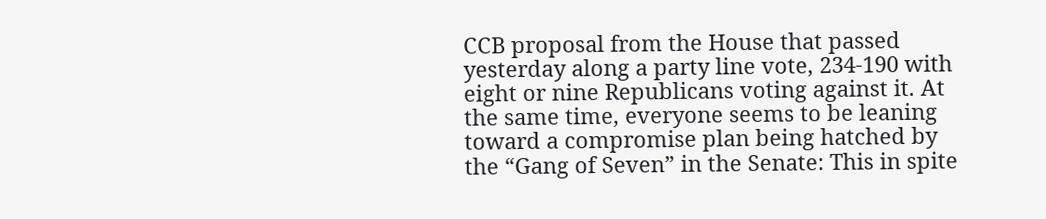CCB proposal from the House that passed yesterday along a party line vote, 234-190 with eight or nine Republicans voting against it. At the same time, everyone seems to be leaning toward a compromise plan being hatched by the “Gang of Seven” in the Senate: This in spite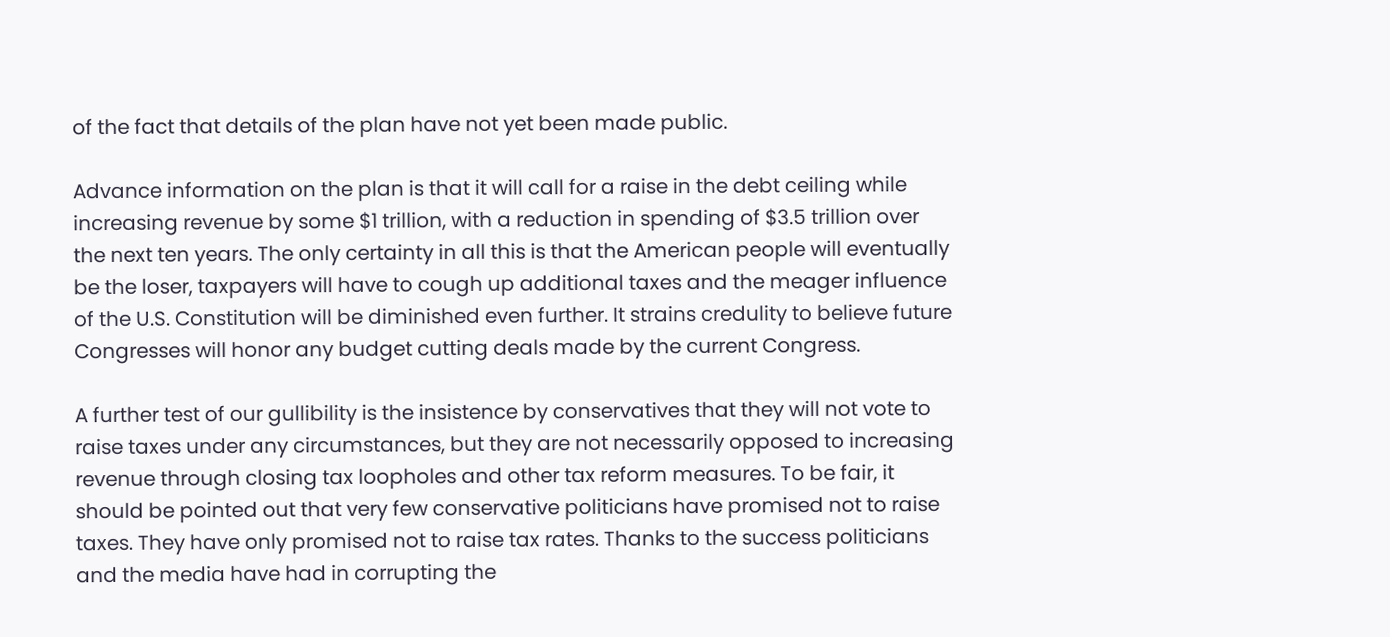of the fact that details of the plan have not yet been made public.

Advance information on the plan is that it will call for a raise in the debt ceiling while increasing revenue by some $1 trillion, with a reduction in spending of $3.5 trillion over the next ten years. The only certainty in all this is that the American people will eventually be the loser, taxpayers will have to cough up additional taxes and the meager influence of the U.S. Constitution will be diminished even further. It strains credulity to believe future Congresses will honor any budget cutting deals made by the current Congress.

A further test of our gullibility is the insistence by conservatives that they will not vote to raise taxes under any circumstances, but they are not necessarily opposed to increasing revenue through closing tax loopholes and other tax reform measures. To be fair, it should be pointed out that very few conservative politicians have promised not to raise taxes. They have only promised not to raise tax rates. Thanks to the success politicians and the media have had in corrupting the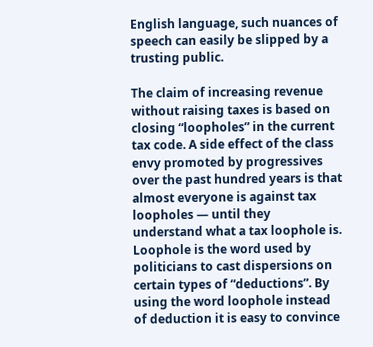English language, such nuances of speech can easily be slipped by a trusting public.

The claim of increasing revenue without raising taxes is based on closing “loopholes” in the current tax code. A side effect of the class envy promoted by progressives over the past hundred years is that almost everyone is against tax loopholes — until they understand what a tax loophole is. Loophole is the word used by politicians to cast dispersions on certain types of “deductions”. By using the word loophole instead of deduction it is easy to convince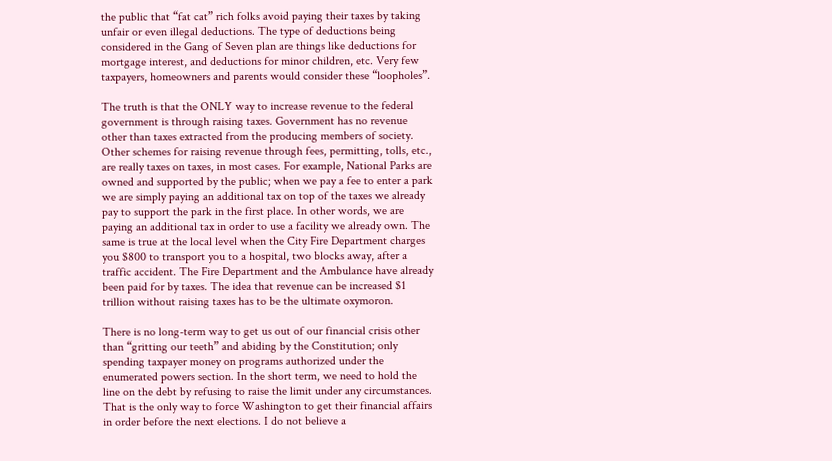the public that “fat cat” rich folks avoid paying their taxes by taking unfair or even illegal deductions. The type of deductions being considered in the Gang of Seven plan are things like deductions for mortgage interest, and deductions for minor children, etc. Very few taxpayers, homeowners and parents would consider these “loopholes”.

The truth is that the ONLY way to increase revenue to the federal government is through raising taxes. Government has no revenue other than taxes extracted from the producing members of society. Other schemes for raising revenue through fees, permitting, tolls, etc., are really taxes on taxes, in most cases. For example, National Parks are owned and supported by the public; when we pay a fee to enter a park we are simply paying an additional tax on top of the taxes we already pay to support the park in the first place. In other words, we are paying an additional tax in order to use a facility we already own. The same is true at the local level when the City Fire Department charges you $800 to transport you to a hospital, two blocks away, after a traffic accident. The Fire Department and the Ambulance have already been paid for by taxes. The idea that revenue can be increased $1 trillion without raising taxes has to be the ultimate oxymoron.

There is no long-term way to get us out of our financial crisis other than “gritting our teeth” and abiding by the Constitution; only spending taxpayer money on programs authorized under the enumerated powers section. In the short term, we need to hold the line on the debt by refusing to raise the limit under any circumstances. That is the only way to force Washington to get their financial affairs in order before the next elections. I do not believe a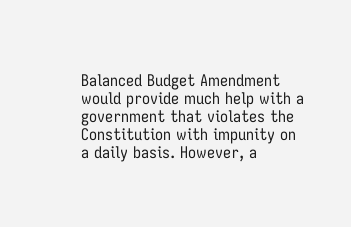Balanced Budget Amendment would provide much help with a government that violates the Constitution with impunity on a daily basis. However, a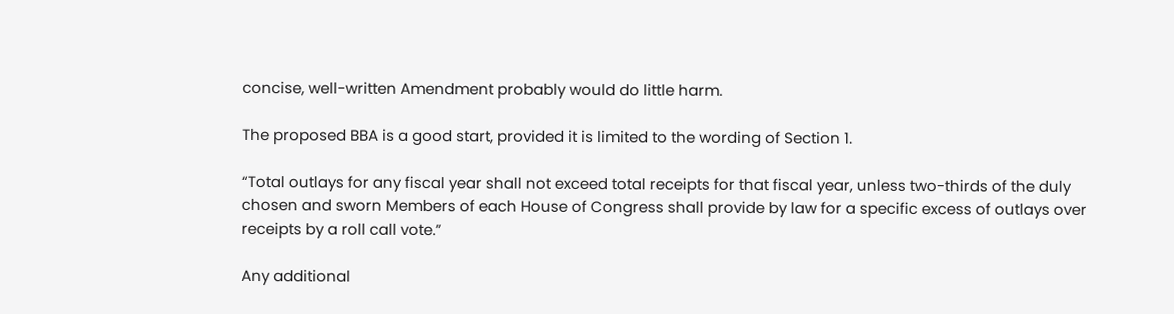concise, well-written Amendment probably would do little harm.

The proposed BBA is a good start, provided it is limited to the wording of Section 1.

“Total outlays for any fiscal year shall not exceed total receipts for that fiscal year, unless two-thirds of the duly chosen and sworn Members of each House of Congress shall provide by law for a specific excess of outlays over receipts by a roll call vote.”

Any additional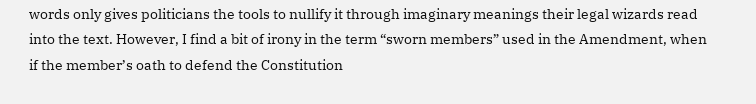words only gives politicians the tools to nullify it through imaginary meanings their legal wizards read into the text. However, I find a bit of irony in the term “sworn members” used in the Amendment, when if the member’s oath to defend the Constitution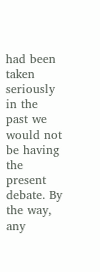had been taken seriously in the past we would not be having the present debate. By the way, any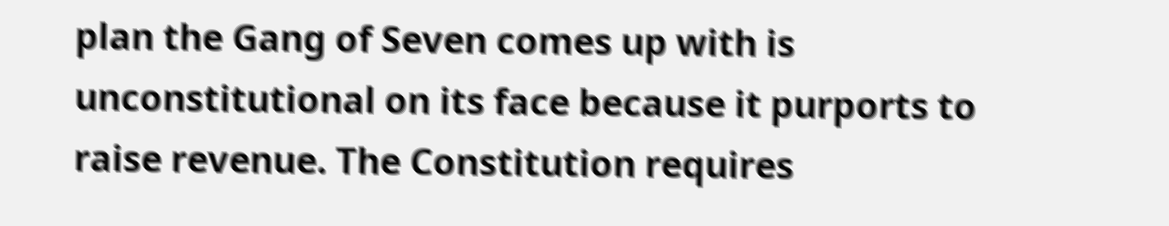plan the Gang of Seven comes up with is unconstitutional on its face because it purports to raise revenue. The Constitution requires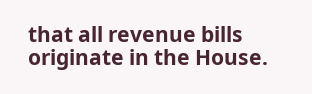that all revenue bills originate in the House.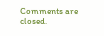Comments are closed.